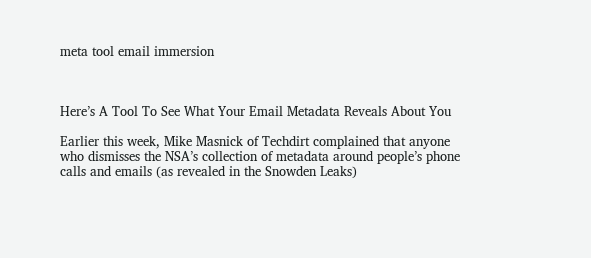meta tool email immersion



Here’s A Tool To See What Your Email Metadata Reveals About You

Earlier this week, Mike Masnick of Techdirt complained that anyone who dismisses the NSA’s collection of metadata around people’s phone calls and emails (as revealed in the Snowden Leaks)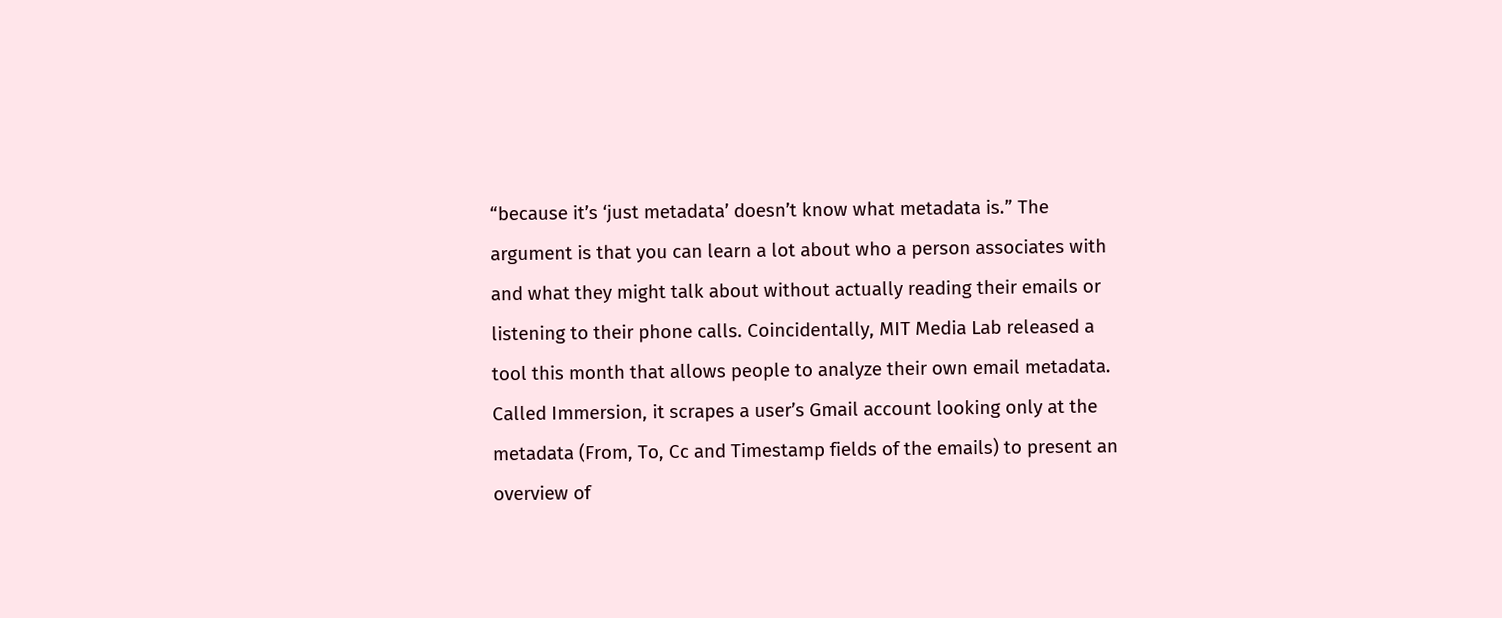“because it’s ‘just metadata’ doesn’t know what metadata is.” The argument is that you can learn a lot about who a person associates with and what they might talk about without actually reading their emails or listening to their phone calls. Coincidentally, MIT Media Lab released a tool this month that allows people to analyze their own email metadata. Called Immersion, it scrapes a user’s Gmail account looking only at the metadata (From, To, Cc and Timestamp fields of the emails) to present an overview of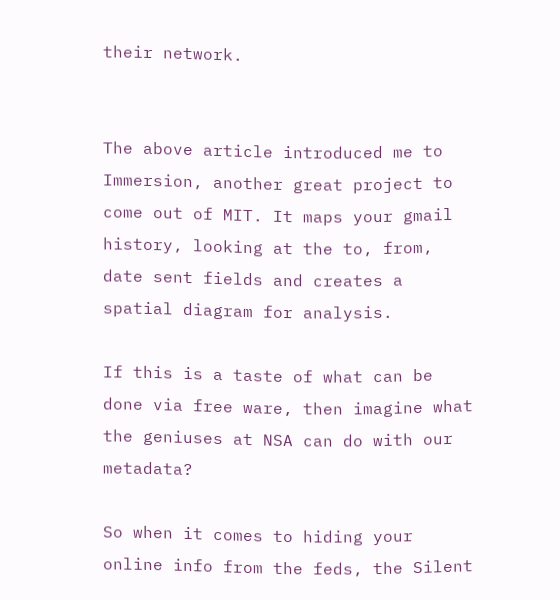their network.


The above article introduced me to Immersion, another great project to come out of MIT. It maps your gmail history, looking at the to, from, date sent fields and creates a spatial diagram for analysis.

If this is a taste of what can be done via free ware, then imagine what the geniuses at NSA can do with our metadata?

So when it comes to hiding your online info from the feds, the Silent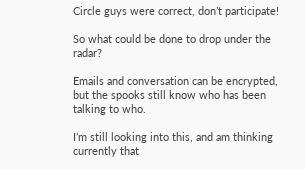Circle guys were correct, don’t participate!

So what could be done to drop under the radar?

Emails and conversation can be encrypted, but the spooks still know who has been talking to who.

I’m still looking into this, and am thinking currently that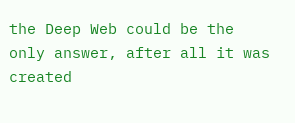the Deep Web could be the only answer, after all it was created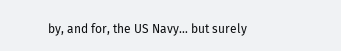by, and for, the US Navy… but surely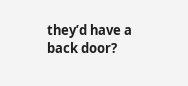they’d have a back door?